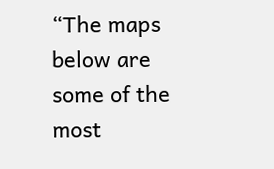“The maps below are some of the most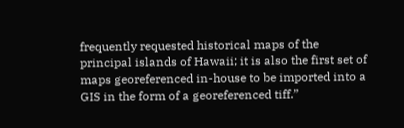frequently requested historical maps of the principal islands of Hawaii; it is also the first set of maps georeferenced in-house to be imported into a GIS in the form of a georeferenced tiff.”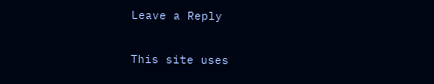Leave a Reply

This site uses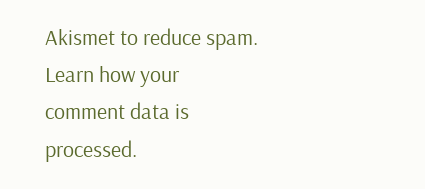Akismet to reduce spam. Learn how your comment data is processed.